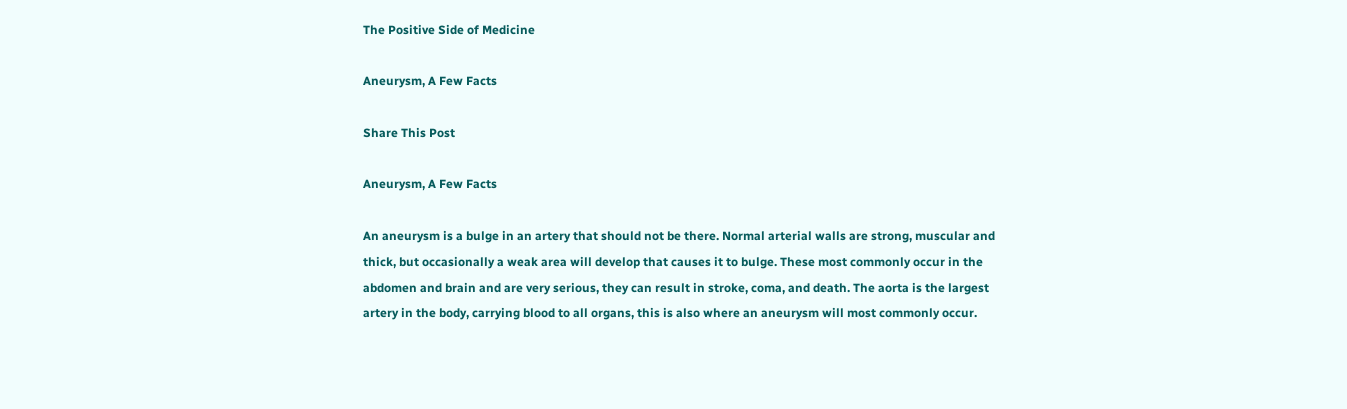The Positive Side of Medicine

Aneurysm, A Few Facts

Share This Post

Aneurysm, A Few Facts

An aneurysm is a bulge in an artery that should not be there. Normal arterial walls are strong, muscular and thick, but occasionally a weak area will develop that causes it to bulge. These most commonly occur in the abdomen and brain and are very serious, they can result in stroke, coma, and death. The aorta is the largest artery in the body, carrying blood to all organs, this is also where an aneurysm will most commonly occur.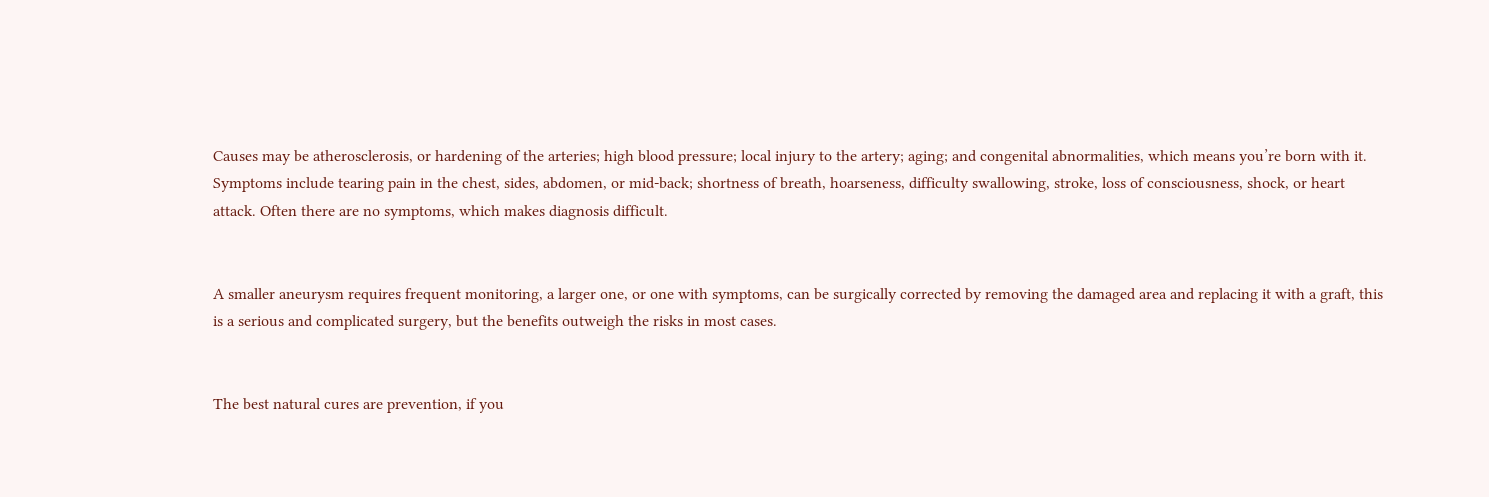Causes may be atherosclerosis, or hardening of the arteries; high blood pressure; local injury to the artery; aging; and congenital abnormalities, which means you’re born with it. Symptoms include tearing pain in the chest, sides, abdomen, or mid-back; shortness of breath, hoarseness, difficulty swallowing, stroke, loss of consciousness, shock, or heart attack. Often there are no symptoms, which makes diagnosis difficult.


A smaller aneurysm requires frequent monitoring, a larger one, or one with symptoms, can be surgically corrected by removing the damaged area and replacing it with a graft, this is a serious and complicated surgery, but the benefits outweigh the risks in most cases.


The best natural cures are prevention, if you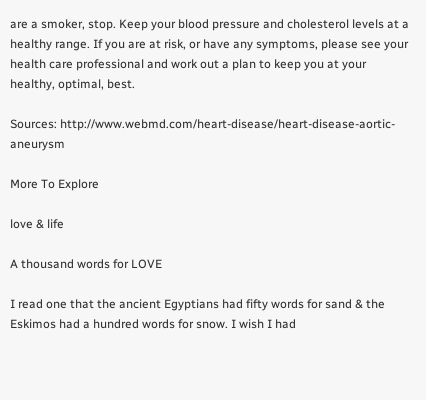are a smoker, stop. Keep your blood pressure and cholesterol levels at a healthy range. If you are at risk, or have any symptoms, please see your health care professional and work out a plan to keep you at your healthy, optimal, best.

Sources: http://www.webmd.com/heart-disease/heart-disease-aortic-aneurysm

More To Explore

love & life

A thousand words for LOVE

I read one that the ancient Egyptians had fifty words for sand & the Eskimos had a hundred words for snow. I wish I had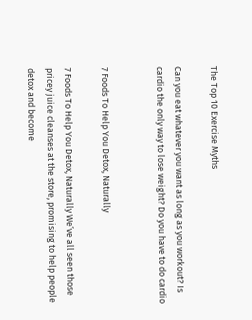The Top 10 Exercise Myths

Can you eat whatever you want as long as you workout? Is cardio the only way to lose weight? Do you have to do cardio


7 Foods To Help You Detox, Naturally

7 Foods To Help You Detox, Naturally We’ve all seen those pricey juice cleanses at the store, promising to help people detox and become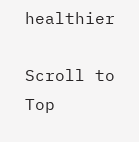healthier

Scroll to Top